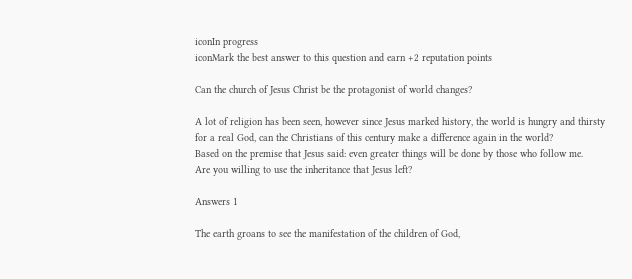iconIn progress
iconMark the best answer to this question and earn +2 reputation points

Can the church of Jesus Christ be the protagonist of world changes?

A lot of religion has been seen, however since Jesus marked history, the world is hungry and thirsty for a real God, can the Christians of this century make a difference again in the world?
Based on the premise that Jesus said: even greater things will be done by those who follow me.
Are you willing to use the inheritance that Jesus left?

Answers 1

The earth groans to see the manifestation of the children of God,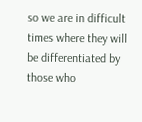so we are in difficult times where they will be differentiated by those who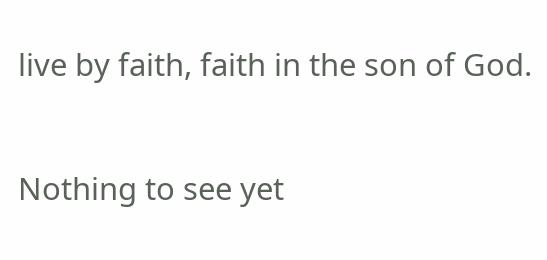live by faith, faith in the son of God.

Nothing to see yet